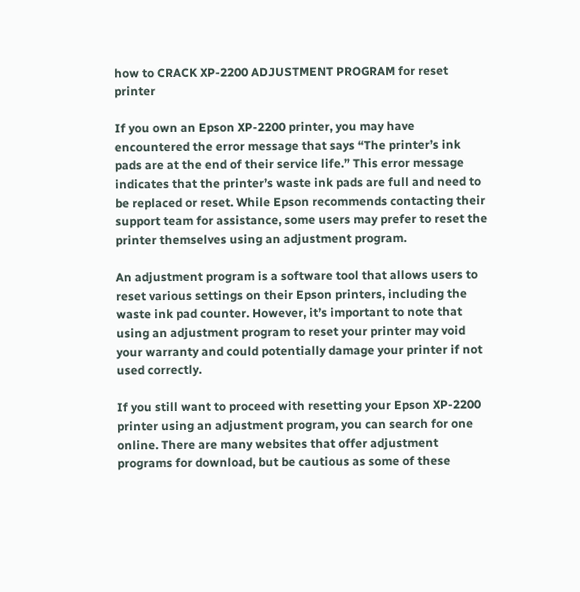how to CRACK XP-2200 ADJUSTMENT PROGRAM for reset printer

If you own an Epson XP-2200 printer, you may have encountered the error message that says “The printer’s ink pads are at the end of their service life.” This error message indicates that the printer’s waste ink pads are full and need to be replaced or reset. While Epson recommends contacting their support team for assistance, some users may prefer to reset the printer themselves using an adjustment program.

An adjustment program is a software tool that allows users to reset various settings on their Epson printers, including the waste ink pad counter. However, it’s important to note that using an adjustment program to reset your printer may void your warranty and could potentially damage your printer if not used correctly.

If you still want to proceed with resetting your Epson XP-2200 printer using an adjustment program, you can search for one online. There are many websites that offer adjustment programs for download, but be cautious as some of these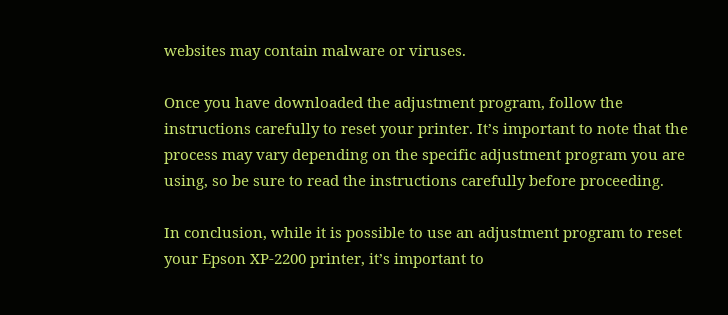websites may contain malware or viruses.

Once you have downloaded the adjustment program, follow the instructions carefully to reset your printer. It’s important to note that the process may vary depending on the specific adjustment program you are using, so be sure to read the instructions carefully before proceeding.

In conclusion, while it is possible to use an adjustment program to reset your Epson XP-2200 printer, it’s important to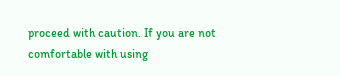proceed with caution. If you are not comfortable with using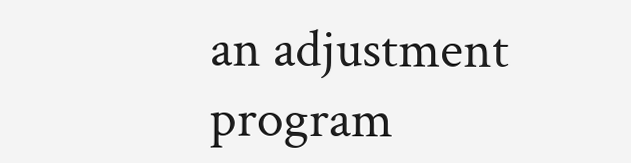an adjustment program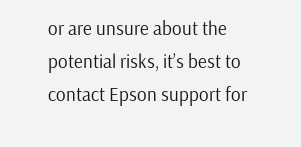or are unsure about the potential risks, it’s best to contact Epson support for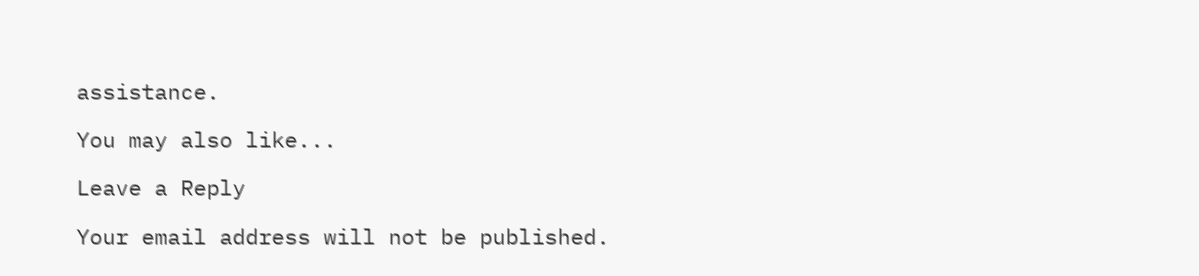assistance.

You may also like...

Leave a Reply

Your email address will not be published.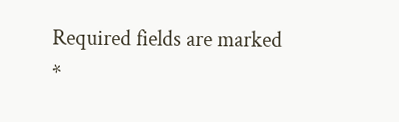Required fields are marked *